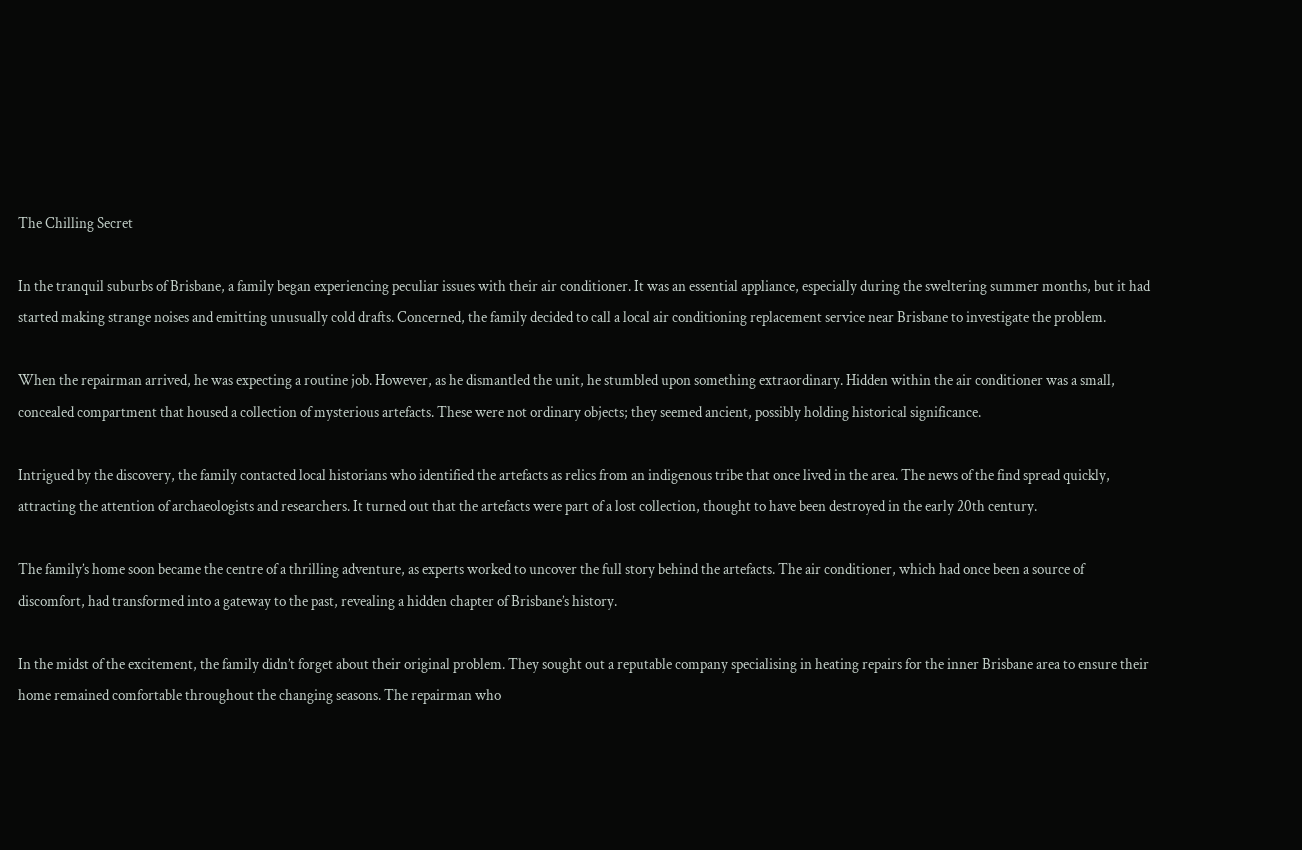The Chilling Secret

In the tranquil suburbs of Brisbane, a family began experiencing peculiar issues with their air conditioner. It was an essential appliance, especially during the sweltering summer months, but it had started making strange noises and emitting unusually cold drafts. Concerned, the family decided to call a local air conditioning replacement service near Brisbane to investigate the problem.

When the repairman arrived, he was expecting a routine job. However, as he dismantled the unit, he stumbled upon something extraordinary. Hidden within the air conditioner was a small, concealed compartment that housed a collection of mysterious artefacts. These were not ordinary objects; they seemed ancient, possibly holding historical significance.

Intrigued by the discovery, the family contacted local historians who identified the artefacts as relics from an indigenous tribe that once lived in the area. The news of the find spread quickly, attracting the attention of archaeologists and researchers. It turned out that the artefacts were part of a lost collection, thought to have been destroyed in the early 20th century.

The family’s home soon became the centre of a thrilling adventure, as experts worked to uncover the full story behind the artefacts. The air conditioner, which had once been a source of discomfort, had transformed into a gateway to the past, revealing a hidden chapter of Brisbane’s history.

In the midst of the excitement, the family didn’t forget about their original problem. They sought out a reputable company specialising in heating repairs for the inner Brisbane area to ensure their home remained comfortable throughout the changing seasons. The repairman who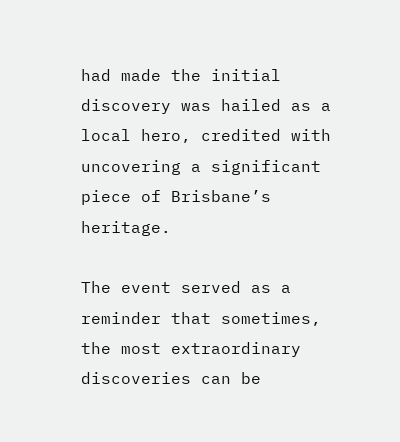had made the initial discovery was hailed as a local hero, credited with uncovering a significant piece of Brisbane’s heritage.

The event served as a reminder that sometimes, the most extraordinary discoveries can be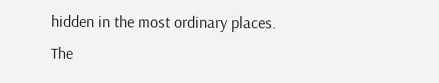hidden in the most ordinary places. The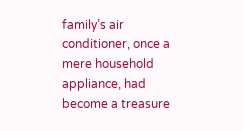family’s air conditioner, once a mere household appliance, had become a treasure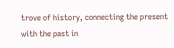trove of history, connecting the present with the past in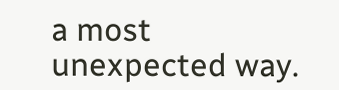a most unexpected way.